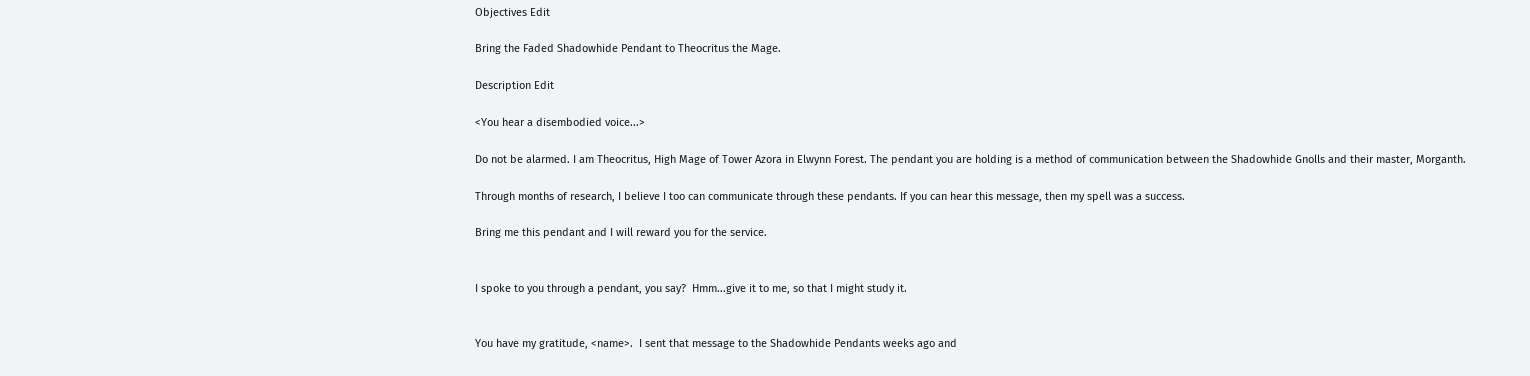Objectives Edit

Bring the Faded Shadowhide Pendant to Theocritus the Mage.

Description Edit

<You hear a disembodied voice...>

Do not be alarmed. I am Theocritus, High Mage of Tower Azora in Elwynn Forest. The pendant you are holding is a method of communication between the Shadowhide Gnolls and their master, Morganth.

Through months of research, I believe I too can communicate through these pendants. If you can hear this message, then my spell was a success.

Bring me this pendant and I will reward you for the service.


I spoke to you through a pendant, you say?  Hmm...give it to me, so that I might study it.


You have my gratitude, <name>.  I sent that message to the Shadowhide Pendants weeks ago and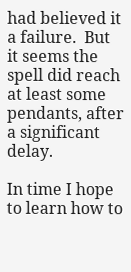had believed it a failure.  But it seems the spell did reach at least some pendants, after a significant delay.

In time I hope to learn how to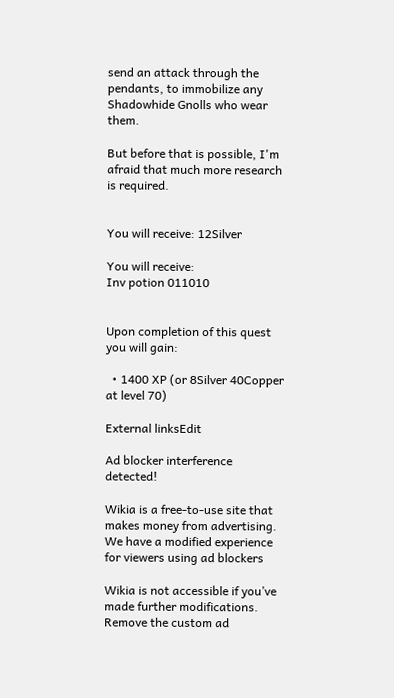send an attack through the pendants, to immobilize any Shadowhide Gnolls who wear them.

But before that is possible, I'm afraid that much more research is required.


You will receive: 12Silver

You will receive:
Inv potion 011010


Upon completion of this quest you will gain:

  • 1400 XP (or 8Silver 40Copper at level 70)

External linksEdit

Ad blocker interference detected!

Wikia is a free-to-use site that makes money from advertising. We have a modified experience for viewers using ad blockers

Wikia is not accessible if you’ve made further modifications. Remove the custom ad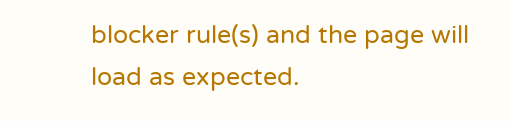blocker rule(s) and the page will load as expected.